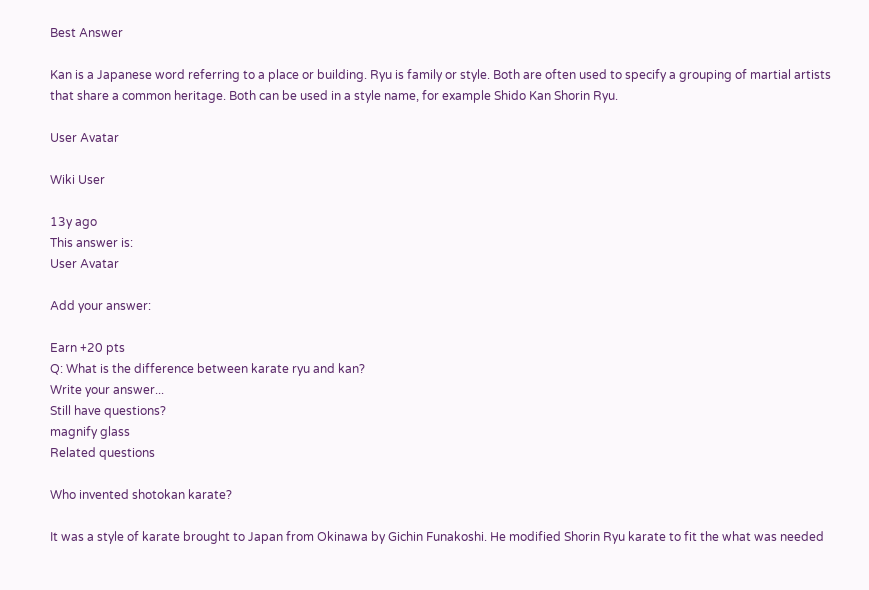Best Answer

Kan is a Japanese word referring to a place or building. Ryu is family or style. Both are often used to specify a grouping of martial artists that share a common heritage. Both can be used in a style name, for example Shido Kan Shorin Ryu.

User Avatar

Wiki User

13y ago
This answer is:
User Avatar

Add your answer:

Earn +20 pts
Q: What is the difference between karate ryu and kan?
Write your answer...
Still have questions?
magnify glass
Related questions

Who invented shotokan karate?

It was a style of karate brought to Japan from Okinawa by Gichin Funakoshi. He modified Shorin Ryu karate to fit the what was needed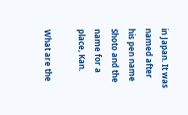in Japan. It was named after his pen name Shoto and the name for a place, Kan.

What are the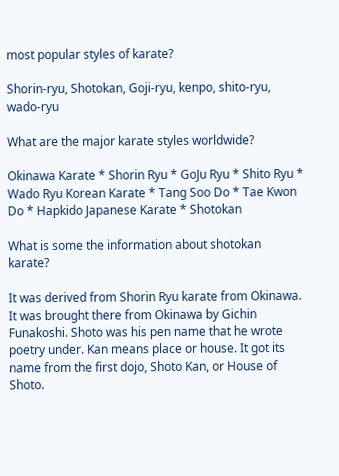most popular styles of karate?

Shorin-ryu, Shotokan, Goji-ryu, kenpo, shito-ryu, wado-ryu

What are the major karate styles worldwide?

Okinawa Karate * Shorin Ryu * GoJu Ryu * Shito Ryu * Wado Ryu Korean Karate * Tang Soo Do * Tae Kwon Do * Hapkido Japanese Karate * Shotokan

What is some the information about shotokan karate?

It was derived from Shorin Ryu karate from Okinawa. It was brought there from Okinawa by Gichin Funakoshi. Shoto was his pen name that he wrote poetry under. Kan means place or house. It got its name from the first dojo, Shoto Kan, or House of Shoto.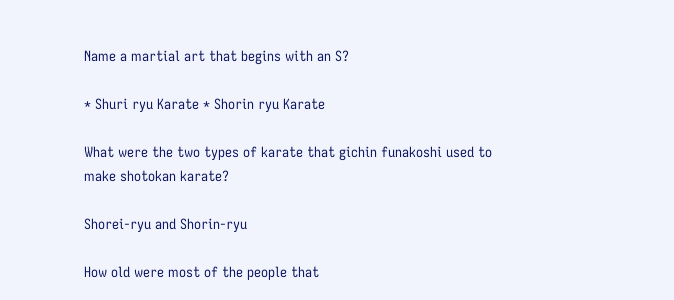Name a martial art that begins with an S?

* Shuri ryu Karate * Shorin ryu Karate

What were the two types of karate that gichin funakoshi used to make shotokan karate?

Shorei-ryu and Shorin-ryu

How old were most of the people that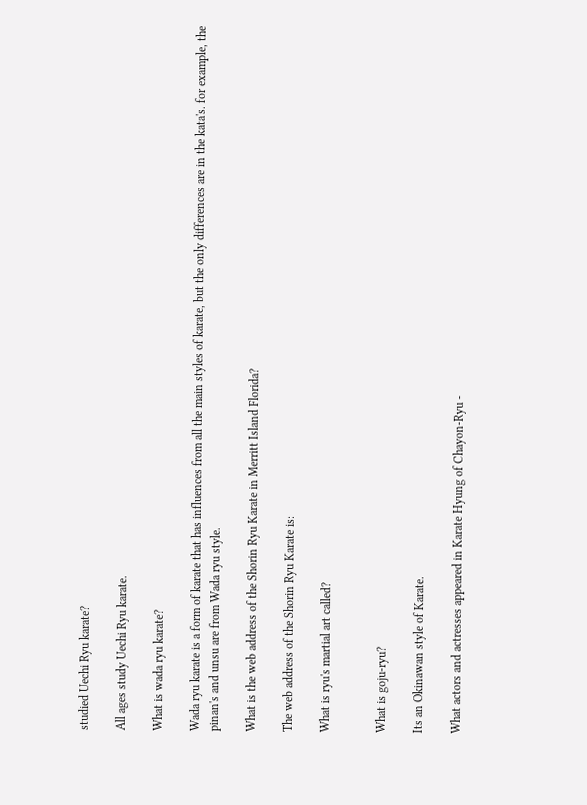studied Uechi Ryu karate?

All ages study Uechi Ryu karate.

What is wada ryu karate?

Wada ryu karate is a form of karate that has influences from all the main styles of karate, but the only differences are in the kata's. for example, the pinan's and unsu are from Wada ryu style.

What is the web address of the Shorin Ryu Karate in Merritt Island Florida?

The web address of the Shorin Ryu Karate is:

What is ryu's martial art called?


What is goju-ryu?

Its an Okinawan style of Karate.

What actors and actresses appeared in Karate Hyung of Chayon-Ryu -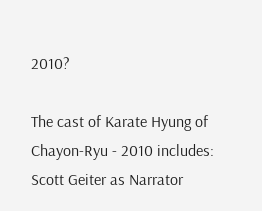2010?

The cast of Karate Hyung of Chayon-Ryu - 2010 includes: Scott Geiter as Narrator